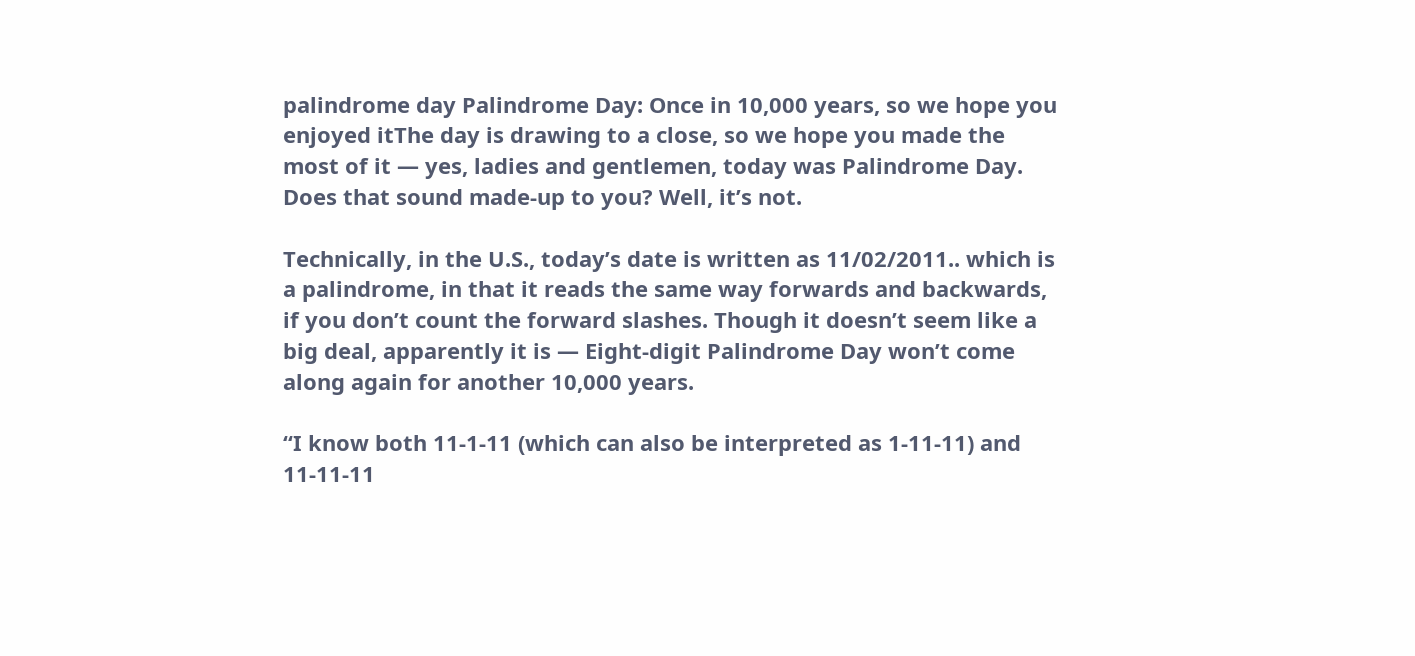palindrome day Palindrome Day: Once in 10,000 years, so we hope you enjoyed itThe day is drawing to a close, so we hope you made the most of it — yes, ladies and gentlemen, today was Palindrome Day. Does that sound made-up to you? Well, it’s not.

Technically, in the U.S., today’s date is written as 11/02/2011.. which is a palindrome, in that it reads the same way forwards and backwards, if you don’t count the forward slashes. Though it doesn’t seem like a big deal, apparently it is — Eight-digit Palindrome Day won’t come along again for another 10,000 years.

“I know both 11-1-11 (which can also be interpreted as 1-11-11) and
11-11-11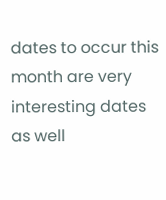dates to occur this month are very interesting dates as well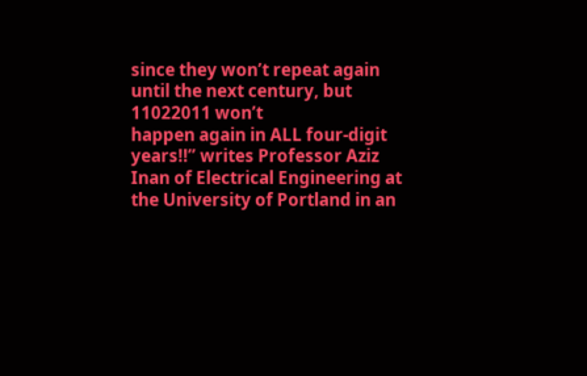since they won’t repeat again until the next century, but 11022011 won’t
happen again in ALL four-digit years!!” writes Professor Aziz Inan of Electrical Engineering at the University of Portland in an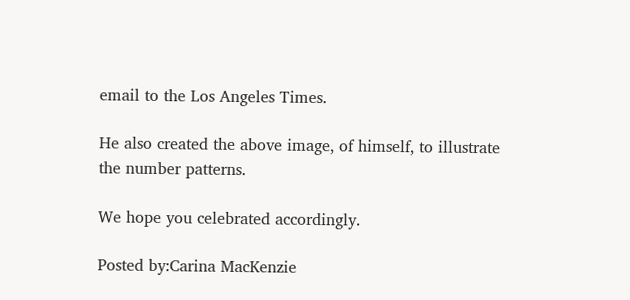email to the Los Angeles Times.

He also created the above image, of himself, to illustrate the number patterns.

We hope you celebrated accordingly.

Posted by:Carina MacKenzie